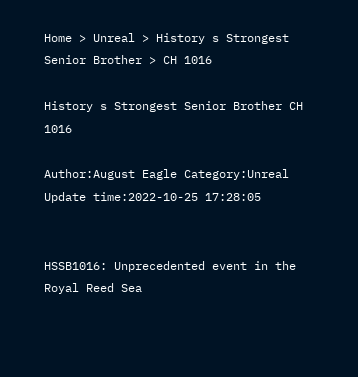Home > Unreal > History s Strongest Senior Brother > CH 1016

History s Strongest Senior Brother CH 1016

Author:August Eagle Category:Unreal Update time:2022-10-25 17:28:05


HSSB1016: Unprecedented event in the Royal Reed Sea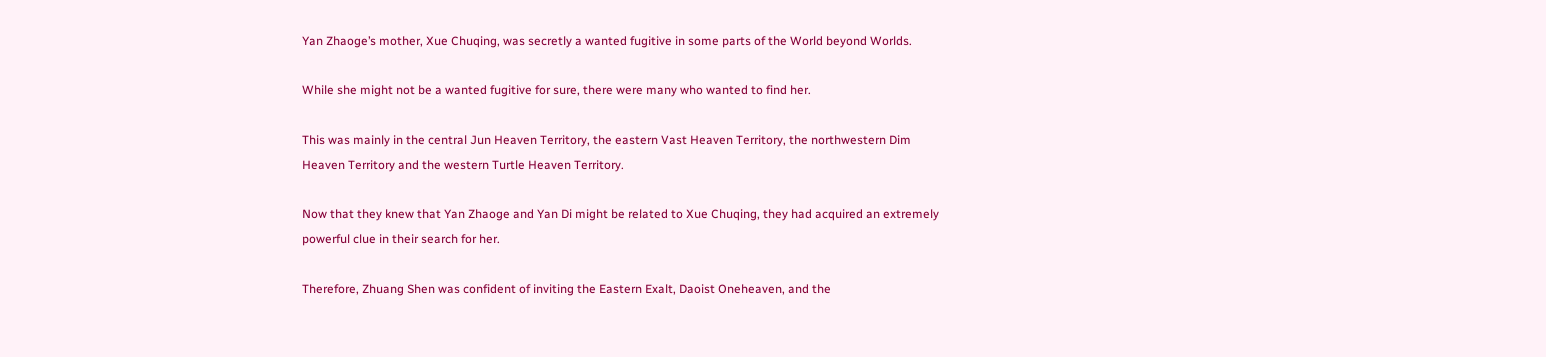Yan Zhaoge’s mother, Xue Chuqing, was secretly a wanted fugitive in some parts of the World beyond Worlds.

While she might not be a wanted fugitive for sure, there were many who wanted to find her.

This was mainly in the central Jun Heaven Territory, the eastern Vast Heaven Territory, the northwestern Dim Heaven Territory and the western Turtle Heaven Territory.

Now that they knew that Yan Zhaoge and Yan Di might be related to Xue Chuqing, they had acquired an extremely powerful clue in their search for her.

Therefore, Zhuang Shen was confident of inviting the Eastern Exalt, Daoist Oneheaven, and the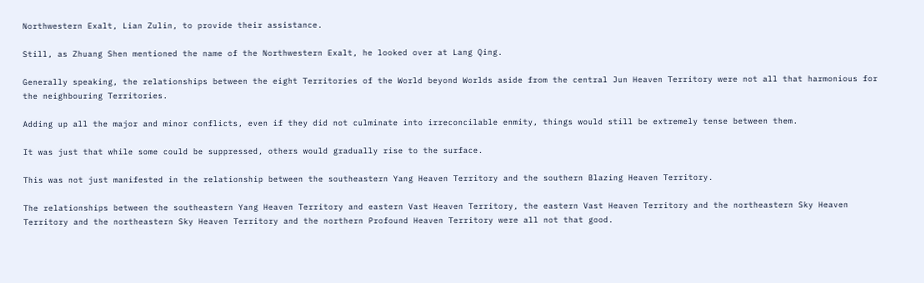Northwestern Exalt, Lian Zulin, to provide their assistance.

Still, as Zhuang Shen mentioned the name of the Northwestern Exalt, he looked over at Lang Qing.

Generally speaking, the relationships between the eight Territories of the World beyond Worlds aside from the central Jun Heaven Territory were not all that harmonious for the neighbouring Territories.

Adding up all the major and minor conflicts, even if they did not culminate into irreconcilable enmity, things would still be extremely tense between them.

It was just that while some could be suppressed, others would gradually rise to the surface.

This was not just manifested in the relationship between the southeastern Yang Heaven Territory and the southern Blazing Heaven Territory.

The relationships between the southeastern Yang Heaven Territory and eastern Vast Heaven Territory, the eastern Vast Heaven Territory and the northeastern Sky Heaven Territory and the northeastern Sky Heaven Territory and the northern Profound Heaven Territory were all not that good.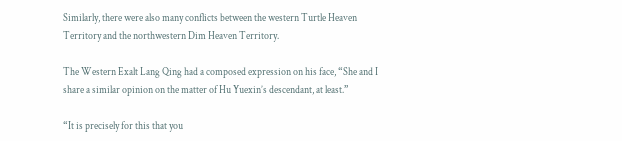Similarly, there were also many conflicts between the western Turtle Heaven Territory and the northwestern Dim Heaven Territory.

The Western Exalt Lang Qing had a composed expression on his face, “She and I share a similar opinion on the matter of Hu Yuexin’s descendant, at least.”

“It is precisely for this that you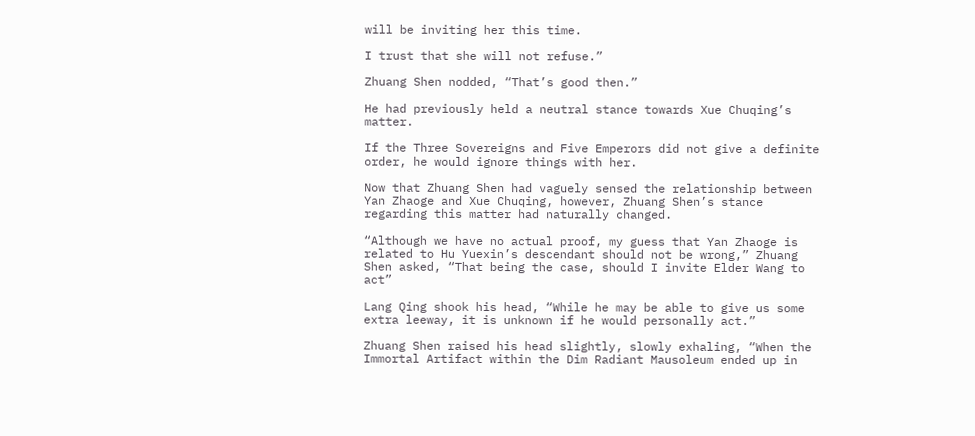will be inviting her this time.

I trust that she will not refuse.”

Zhuang Shen nodded, “That’s good then.”

He had previously held a neutral stance towards Xue Chuqing’s matter.

If the Three Sovereigns and Five Emperors did not give a definite order, he would ignore things with her.

Now that Zhuang Shen had vaguely sensed the relationship between Yan Zhaoge and Xue Chuqing, however, Zhuang Shen’s stance regarding this matter had naturally changed.

“Although we have no actual proof, my guess that Yan Zhaoge is related to Hu Yuexin’s descendant should not be wrong,” Zhuang Shen asked, “That being the case, should I invite Elder Wang to act”

Lang Qing shook his head, “While he may be able to give us some extra leeway, it is unknown if he would personally act.”

Zhuang Shen raised his head slightly, slowly exhaling, “When the Immortal Artifact within the Dim Radiant Mausoleum ended up in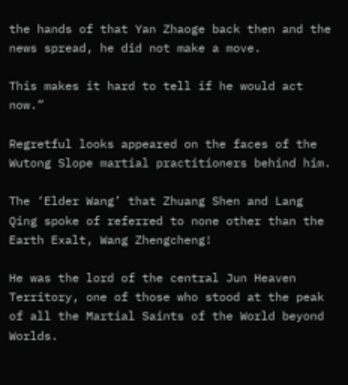the hands of that Yan Zhaoge back then and the news spread, he did not make a move.

This makes it hard to tell if he would act now.”

Regretful looks appeared on the faces of the Wutong Slope martial practitioners behind him.

The ‘Elder Wang’ that Zhuang Shen and Lang Qing spoke of referred to none other than the Earth Exalt, Wang Zhengcheng!

He was the lord of the central Jun Heaven Territory, one of those who stood at the peak of all the Martial Saints of the World beyond Worlds.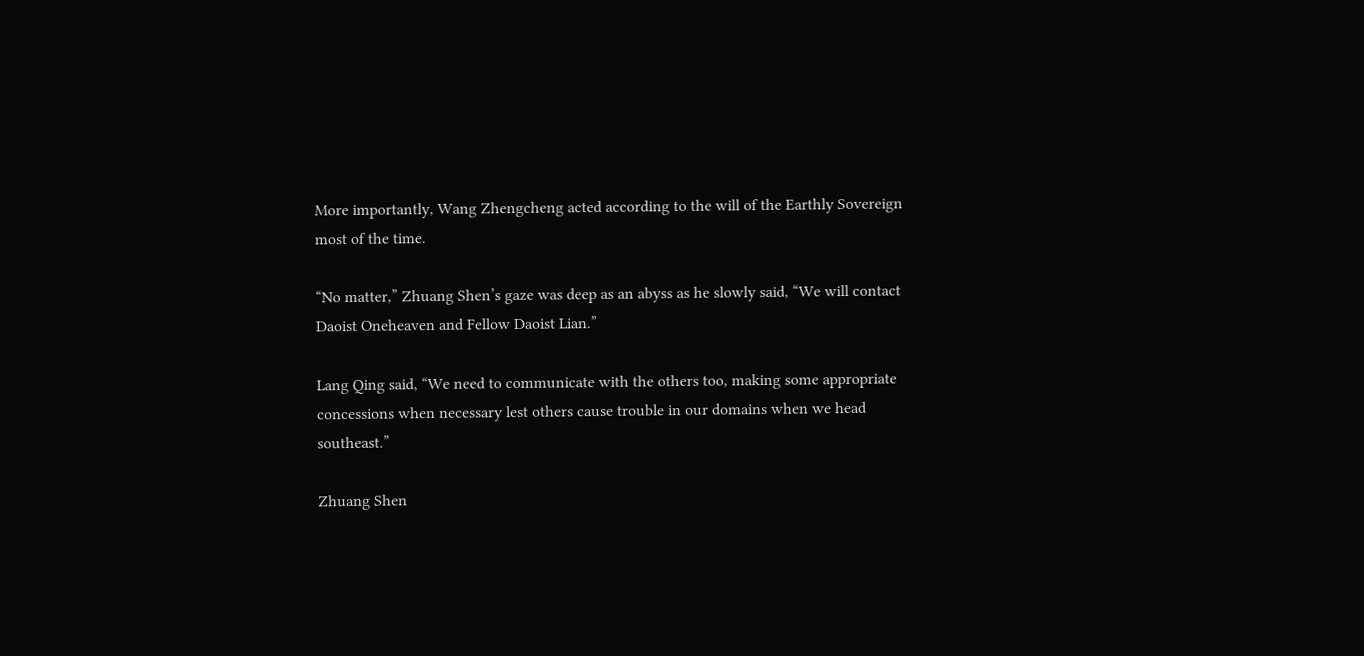More importantly, Wang Zhengcheng acted according to the will of the Earthly Sovereign most of the time.

“No matter,” Zhuang Shen’s gaze was deep as an abyss as he slowly said, “We will contact Daoist Oneheaven and Fellow Daoist Lian.”

Lang Qing said, “We need to communicate with the others too, making some appropriate concessions when necessary lest others cause trouble in our domains when we head southeast.”

Zhuang Shen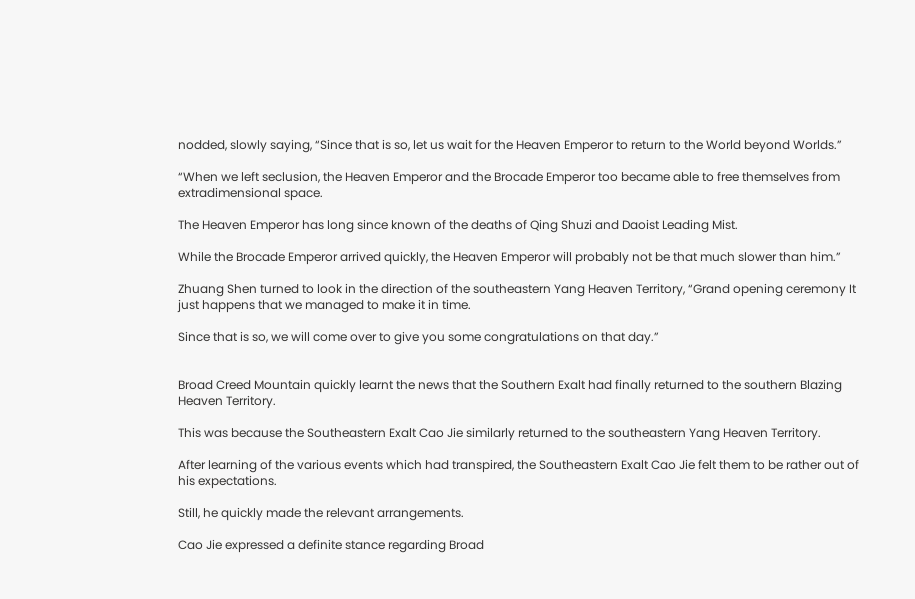nodded, slowly saying, “Since that is so, let us wait for the Heaven Emperor to return to the World beyond Worlds.”

“When we left seclusion, the Heaven Emperor and the Brocade Emperor too became able to free themselves from extradimensional space.

The Heaven Emperor has long since known of the deaths of Qing Shuzi and Daoist Leading Mist.

While the Brocade Emperor arrived quickly, the Heaven Emperor will probably not be that much slower than him.”

Zhuang Shen turned to look in the direction of the southeastern Yang Heaven Territory, “Grand opening ceremony It just happens that we managed to make it in time.

Since that is so, we will come over to give you some congratulations on that day.”


Broad Creed Mountain quickly learnt the news that the Southern Exalt had finally returned to the southern Blazing Heaven Territory.

This was because the Southeastern Exalt Cao Jie similarly returned to the southeastern Yang Heaven Territory.

After learning of the various events which had transpired, the Southeastern Exalt Cao Jie felt them to be rather out of his expectations.

Still, he quickly made the relevant arrangements.

Cao Jie expressed a definite stance regarding Broad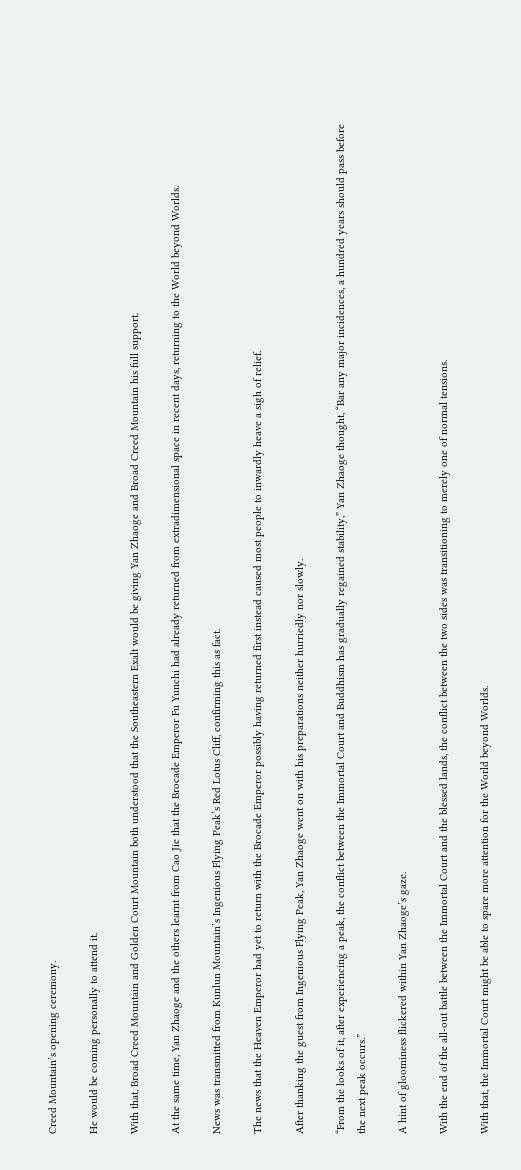Creed Mountain’s opening ceremony.

He would be coming personally to attend it.

With that, Broad Creed Mountain and Golden Court Mountain both understood that the Southeastern Exalt would be giving Yan Zhaoge and Broad Creed Mountain his full support.

At the same time, Yan Zhaoge and the others learnt from Cao Jie that the Brocade Emperor Fu Yunchi had already returned from extradimensional space in recent days, returning to the World beyond Worlds.

News was transmitted from Kunlun Mountain’s Ingenious Flying Peak’s Red Lotus Cliff, confirming this as fact.

The news that the Heaven Emperor had yet to return with the Brocade Emperor possibly having returned first instead caused most people to inwardly heave a sigh of relief.

After thanking the guest from Ingenious Flying Peak, Yan Zhaoge went on with his preparations neither hurriedly nor slowly.

“From the looks of it, after experiencing a peak, the conflict between the Immortal Court and Buddhism has gradually regained stability,” Yan Zhaoge thought, “Bar any major incidences, a hundred years should pass before the next peak occurs.”

A hint of gloominess flickered within Yan Zhaoge’s gaze.

With the end of the all-out battle between the Immortal Court and the blessed lands, the conflict between the two sides was transitioning to merely one of normal tensions.

With that, the Immortal Court might be able to spare more attention for the World beyond Worlds.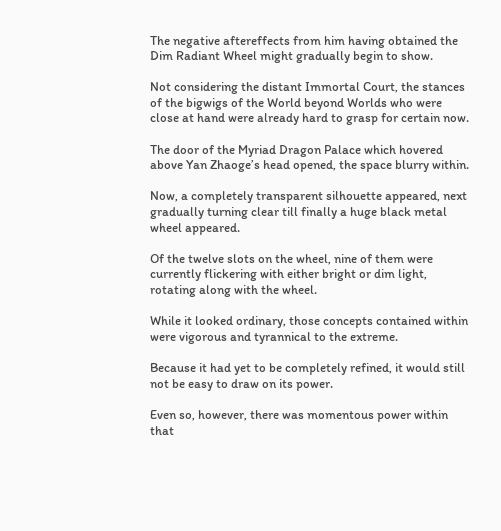The negative aftereffects from him having obtained the Dim Radiant Wheel might gradually begin to show.

Not considering the distant Immortal Court, the stances of the bigwigs of the World beyond Worlds who were close at hand were already hard to grasp for certain now.

The door of the Myriad Dragon Palace which hovered above Yan Zhaoge’s head opened, the space blurry within.

Now, a completely transparent silhouette appeared, next gradually turning clear till finally a huge black metal wheel appeared.

Of the twelve slots on the wheel, nine of them were currently flickering with either bright or dim light, rotating along with the wheel.

While it looked ordinary, those concepts contained within were vigorous and tyrannical to the extreme.

Because it had yet to be completely refined, it would still not be easy to draw on its power.

Even so, however, there was momentous power within that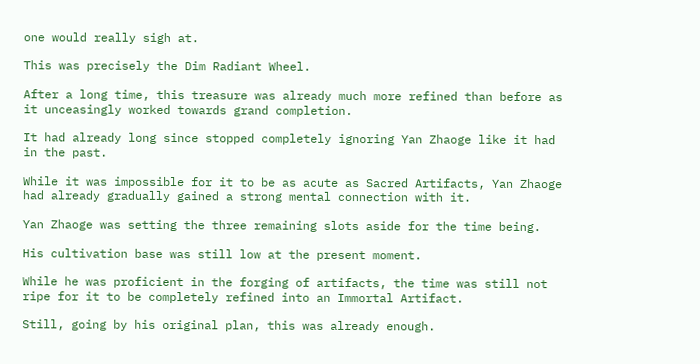one would really sigh at.

This was precisely the Dim Radiant Wheel.

After a long time, this treasure was already much more refined than before as it unceasingly worked towards grand completion.

It had already long since stopped completely ignoring Yan Zhaoge like it had in the past.

While it was impossible for it to be as acute as Sacred Artifacts, Yan Zhaoge had already gradually gained a strong mental connection with it.

Yan Zhaoge was setting the three remaining slots aside for the time being.

His cultivation base was still low at the present moment.

While he was proficient in the forging of artifacts, the time was still not ripe for it to be completely refined into an Immortal Artifact.

Still, going by his original plan, this was already enough.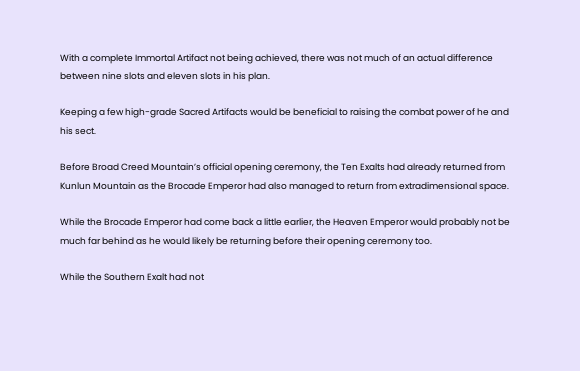With a complete Immortal Artifact not being achieved, there was not much of an actual difference between nine slots and eleven slots in his plan.

Keeping a few high-grade Sacred Artifacts would be beneficial to raising the combat power of he and his sect.

Before Broad Creed Mountain’s official opening ceremony, the Ten Exalts had already returned from Kunlun Mountain as the Brocade Emperor had also managed to return from extradimensional space.

While the Brocade Emperor had come back a little earlier, the Heaven Emperor would probably not be much far behind as he would likely be returning before their opening ceremony too.

While the Southern Exalt had not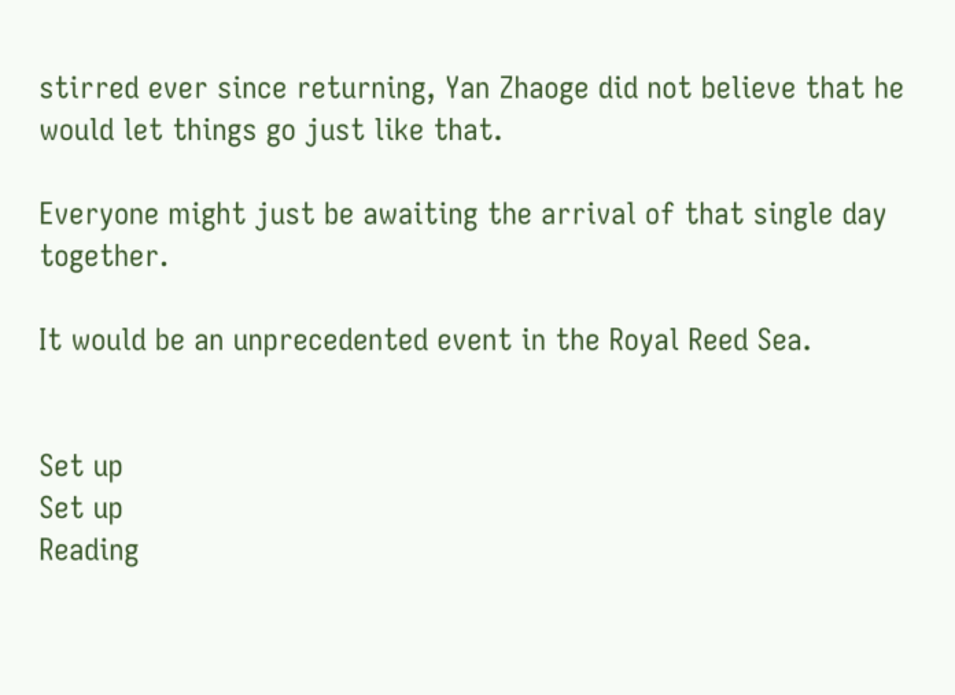stirred ever since returning, Yan Zhaoge did not believe that he would let things go just like that.

Everyone might just be awaiting the arrival of that single day together.

It would be an unprecedented event in the Royal Reed Sea.


Set up
Set up
Reading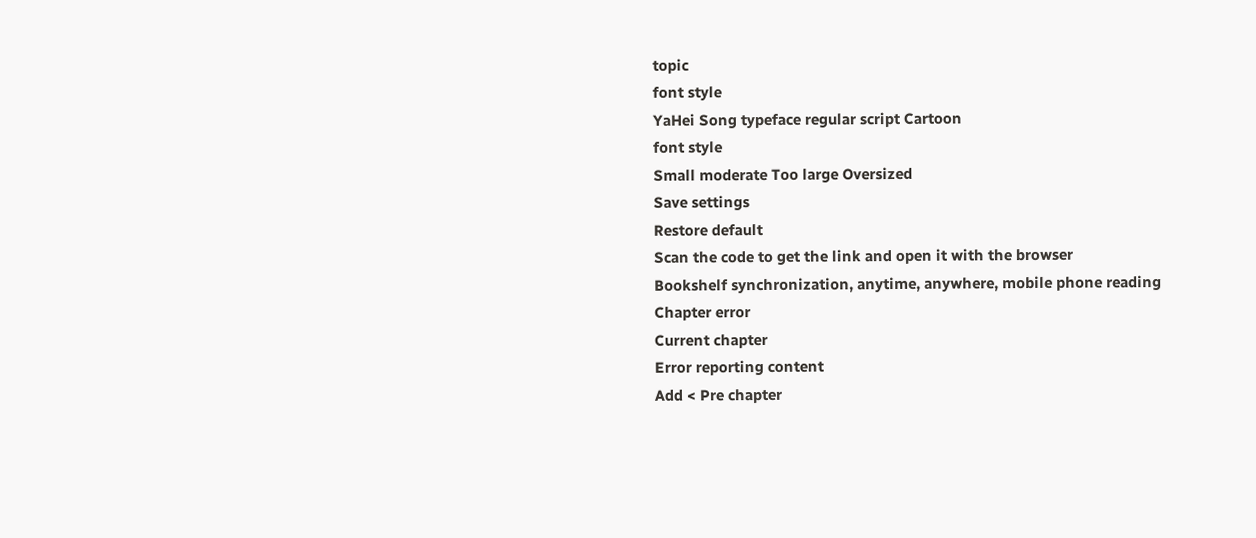topic
font style
YaHei Song typeface regular script Cartoon
font style
Small moderate Too large Oversized
Save settings
Restore default
Scan the code to get the link and open it with the browser
Bookshelf synchronization, anytime, anywhere, mobile phone reading
Chapter error
Current chapter
Error reporting content
Add < Pre chapter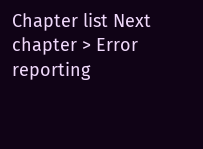Chapter list Next chapter > Error reporting